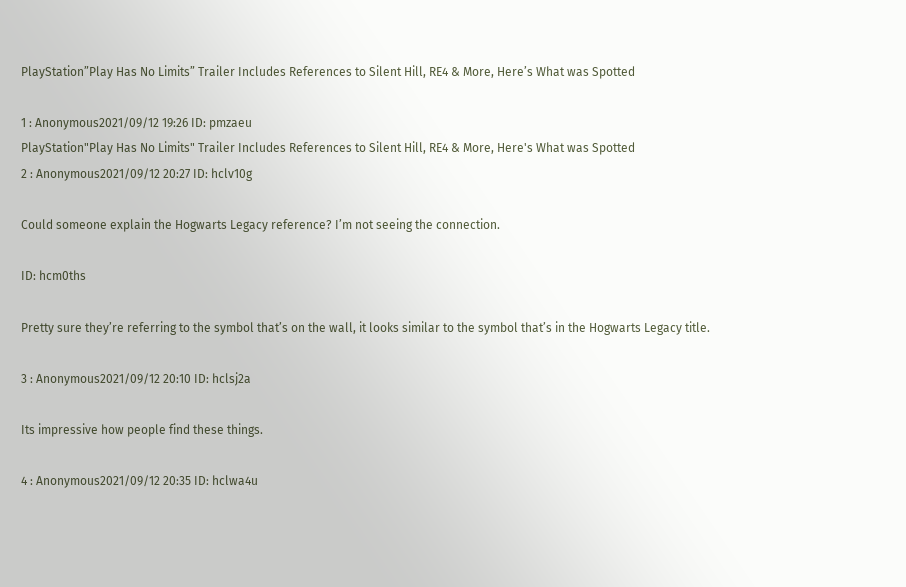PlayStation”Play Has No Limits” Trailer Includes References to Silent Hill, RE4 & More, Here’s What was Spotted

1 : Anonymous2021/09/12 19:26 ID: pmzaeu
PlayStation"Play Has No Limits" Trailer Includes References to Silent Hill, RE4 & More, Here's What was Spotted
2 : Anonymous2021/09/12 20:27 ID: hclv10g

Could someone explain the Hogwarts Legacy reference? I’m not seeing the connection.

ID: hcm0ths

Pretty sure they’re referring to the symbol that’s on the wall, it looks similar to the symbol that’s in the Hogwarts Legacy title.

3 : Anonymous2021/09/12 20:10 ID: hclsj2a

Its impressive how people find these things.

4 : Anonymous2021/09/12 20:35 ID: hclwa4u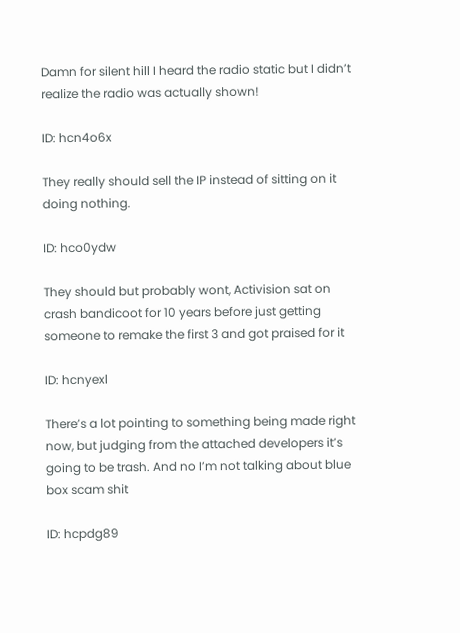Damn for silent hill I heard the radio static but I didn’t realize the radio was actually shown!

ID: hcn4o6x

They really should sell the IP instead of sitting on it doing nothing.

ID: hco0ydw

They should but probably wont, Activision sat on crash bandicoot for 10 years before just getting someone to remake the first 3 and got praised for it

ID: hcnyexl

There’s a lot pointing to something being made right now, but judging from the attached developers it’s going to be trash. And no I’m not talking about blue box scam shit

ID: hcpdg89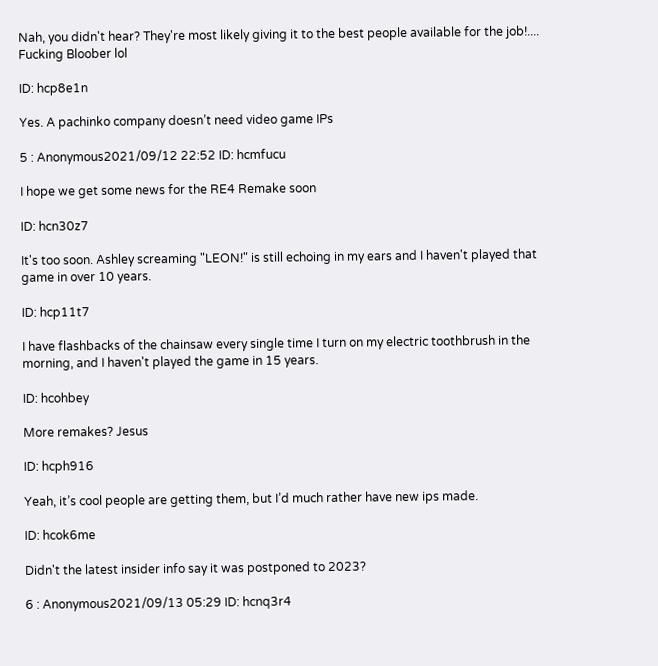Nah, you didn't hear? They're most likely giving it to the best people available for the job!.... Fucking Bloober lol

ID: hcp8e1n

Yes. A pachinko company doesn’t need video game IPs

5 : Anonymous2021/09/12 22:52 ID: hcmfucu

I hope we get some news for the RE4 Remake soon

ID: hcn30z7

It's too soon. Ashley screaming "LEON!" is still echoing in my ears and I haven't played that game in over 10 years.

ID: hcp11t7

I have flashbacks of the chainsaw every single time I turn on my electric toothbrush in the morning, and I haven't played the game in 15 years.

ID: hcohbey

More remakes? Jesus

ID: hcph916

Yeah, it’s cool people are getting them, but I’d much rather have new ips made.

ID: hcok6me

Didn't the latest insider info say it was postponed to 2023?

6 : Anonymous2021/09/13 05:29 ID: hcnq3r4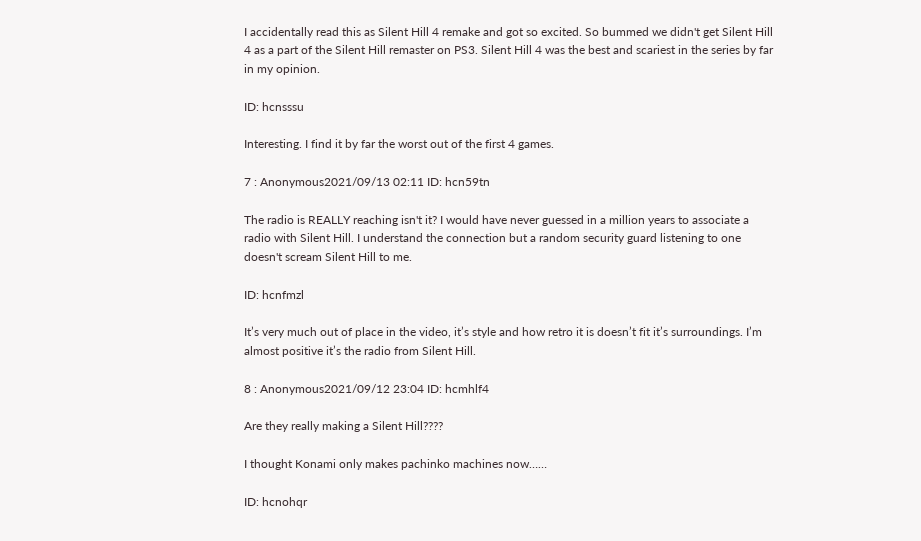I accidentally read this as Silent Hill 4 remake and got so excited. So bummed we didn't get Silent Hill 4 as a part of the Silent Hill remaster on PS3. Silent Hill 4 was the best and scariest in the series by far in my opinion.

ID: hcnsssu

Interesting. I find it by far the worst out of the first 4 games.

7 : Anonymous2021/09/13 02:11 ID: hcn59tn

The radio is REALLY reaching isn't it? I would have never guessed in a million years to associate a radio with Silent Hill. I understand the connection but a random security guard listening to one doesn't scream Silent Hill to me.

ID: hcnfmzl

It’s very much out of place in the video, it’s style and how retro it is doesn’t fit it’s surroundings. I’m almost positive it’s the radio from Silent Hill.

8 : Anonymous2021/09/12 23:04 ID: hcmhlf4

Are they really making a Silent Hill????

I thought Konami only makes pachinko machines now……

ID: hcnohqr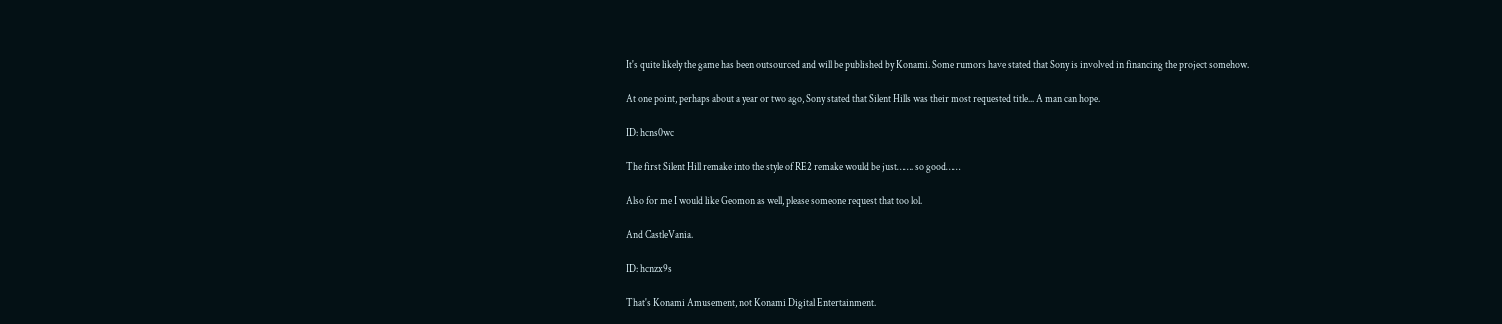It's quite likely the game has been outsourced and will be published by Konami. Some rumors have stated that Sony is involved in financing the project somehow.

At one point, perhaps about a year or two ago, Sony stated that Silent Hills was their most requested title... A man can hope.

ID: hcns0wc

The first Silent Hill remake into the style of RE2 remake would be just……. so good……

Also for me I would like Geomon as well, please someone request that too lol.

And CastleVania.

ID: hcnzx9s

That's Konami Amusement, not Konami Digital Entertainment.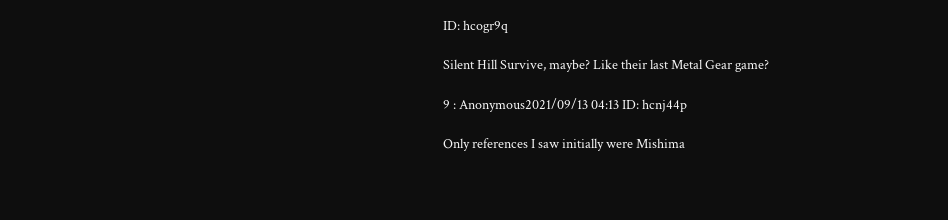ID: hcogr9q

Silent Hill Survive, maybe? Like their last Metal Gear game?

9 : Anonymous2021/09/13 04:13 ID: hcnj44p

Only references I saw initially were Mishima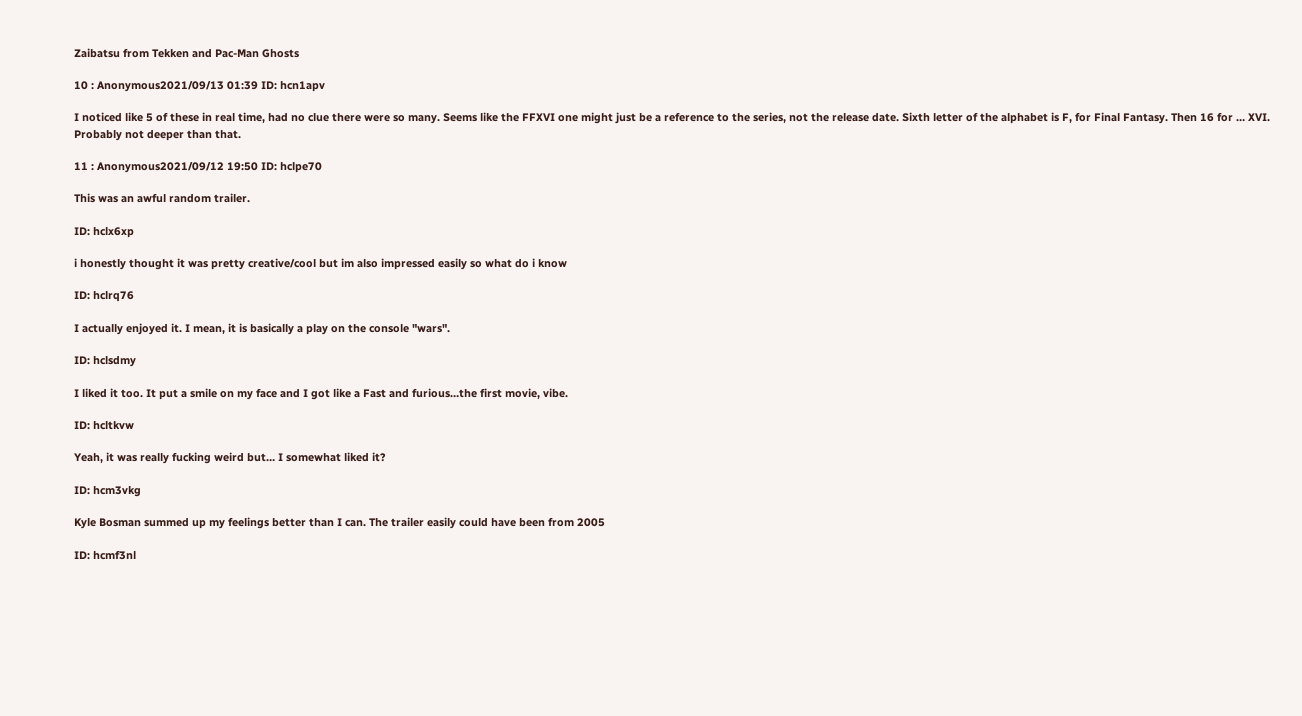Zaibatsu from Tekken and Pac-Man Ghosts

10 : Anonymous2021/09/13 01:39 ID: hcn1apv

I noticed like 5 of these in real time, had no clue there were so many. Seems like the FFXVI one might just be a reference to the series, not the release date. Sixth letter of the alphabet is F, for Final Fantasy. Then 16 for … XVI. Probably not deeper than that.

11 : Anonymous2021/09/12 19:50 ID: hclpe70

This was an awful random trailer.

ID: hclx6xp

i honestly thought it was pretty creative/cool but im also impressed easily so what do i know

ID: hclrq76

I actually enjoyed it. I mean, it is basically a play on the console "wars".

ID: hclsdmy

I liked it too. It put a smile on my face and I got like a Fast and furious…the first movie, vibe.

ID: hcltkvw

Yeah, it was really fucking weird but… I somewhat liked it?

ID: hcm3vkg

Kyle Bosman summed up my feelings better than I can. The trailer easily could have been from 2005

ID: hcmf3nl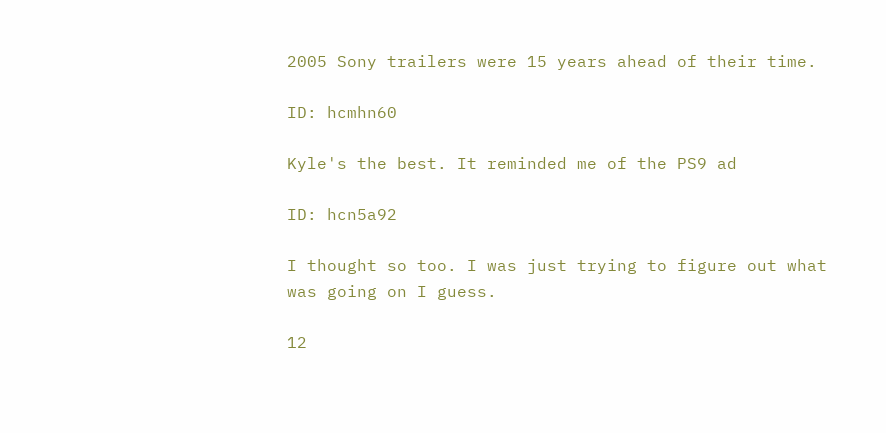2005 Sony trailers were 15 years ahead of their time.

ID: hcmhn60

Kyle's the best. It reminded me of the PS9 ad

ID: hcn5a92

I thought so too. I was just trying to figure out what was going on I guess.

12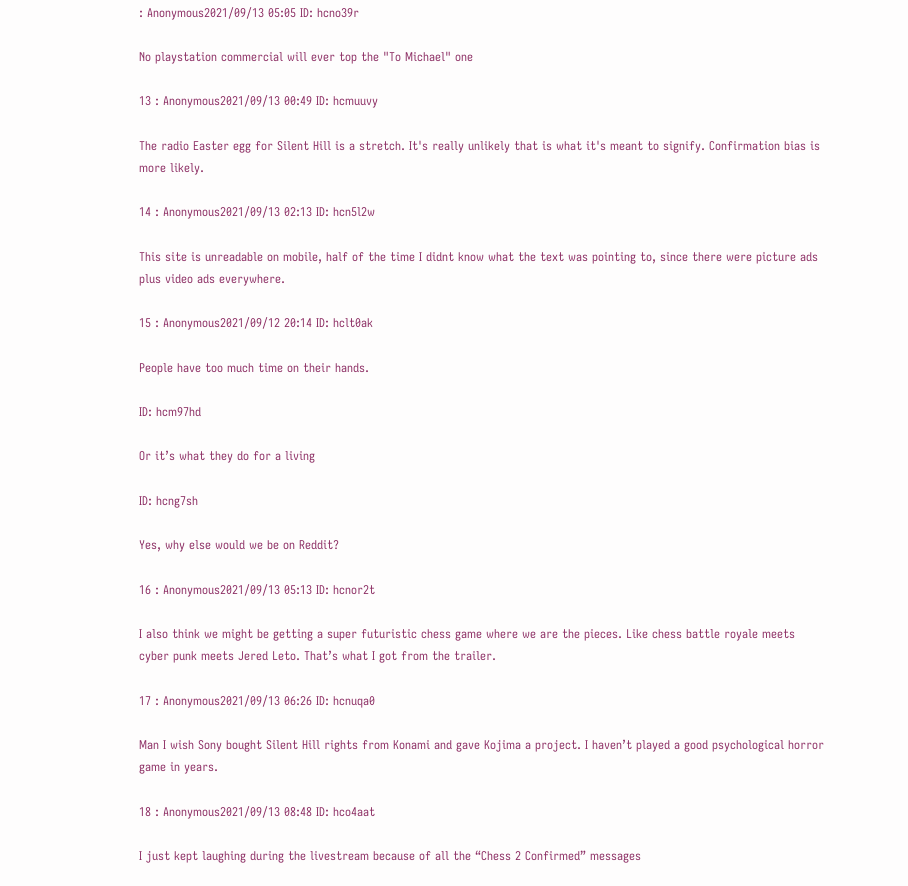: Anonymous2021/09/13 05:05 ID: hcno39r

No playstation commercial will ever top the "To Michael" one

13 : Anonymous2021/09/13 00:49 ID: hcmuuvy

The radio Easter egg for Silent Hill is a stretch. It's really unlikely that is what it's meant to signify. Confirmation bias is more likely.

14 : Anonymous2021/09/13 02:13 ID: hcn5l2w

This site is unreadable on mobile, half of the time I didnt know what the text was pointing to, since there were picture ads plus video ads everywhere.

15 : Anonymous2021/09/12 20:14 ID: hclt0ak

People have too much time on their hands.

ID: hcm97hd

Or it’s what they do for a living

ID: hcng7sh

Yes, why else would we be on Reddit?

16 : Anonymous2021/09/13 05:13 ID: hcnor2t

I also think we might be getting a super futuristic chess game where we are the pieces. Like chess battle royale meets cyber punk meets Jered Leto. That’s what I got from the trailer.

17 : Anonymous2021/09/13 06:26 ID: hcnuqa0

Man I wish Sony bought Silent Hill rights from Konami and gave Kojima a project. I haven’t played a good psychological horror game in years.

18 : Anonymous2021/09/13 08:48 ID: hco4aat

I just kept laughing during the livestream because of all the “Chess 2 Confirmed” messages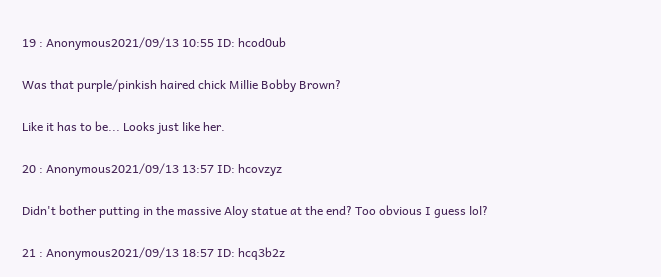19 : Anonymous2021/09/13 10:55 ID: hcod0ub

Was that purple/pinkish haired chick Millie Bobby Brown?

Like it has to be... Looks just like her.

20 : Anonymous2021/09/13 13:57 ID: hcovzyz

Didn't bother putting in the massive Aloy statue at the end? Too obvious I guess lol?

21 : Anonymous2021/09/13 18:57 ID: hcq3b2z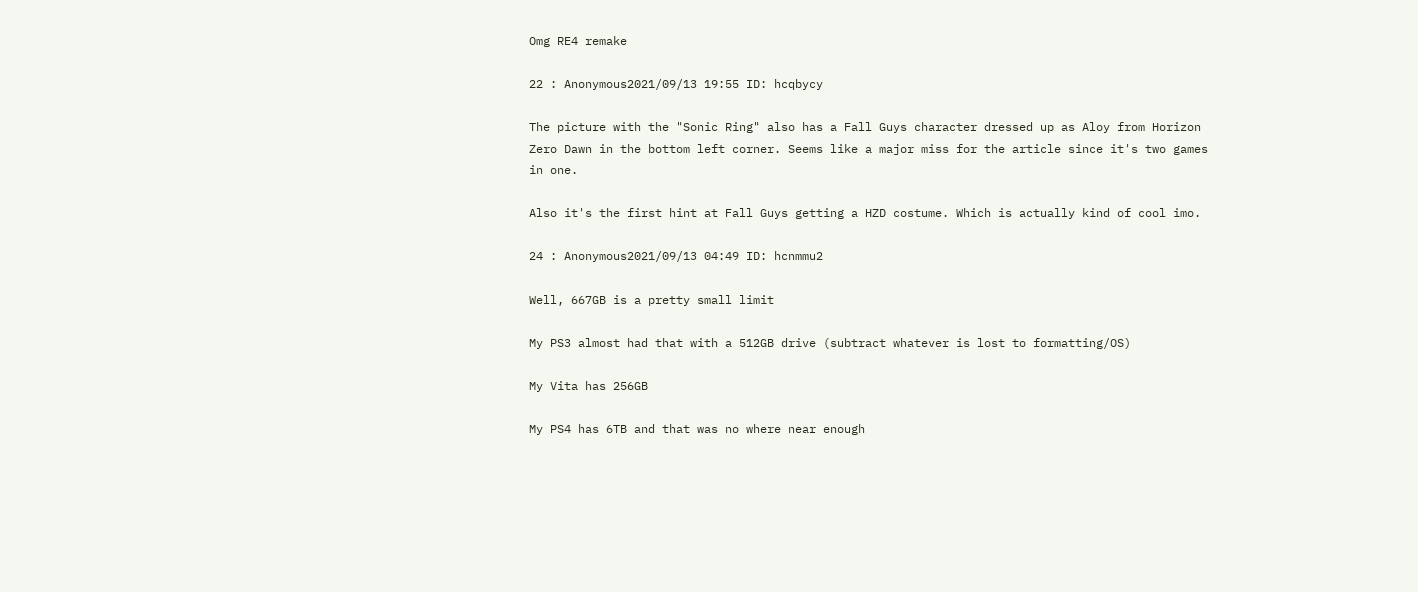Omg RE4 remake

22 : Anonymous2021/09/13 19:55 ID: hcqbycy

The picture with the "Sonic Ring" also has a Fall Guys character dressed up as Aloy from Horizon Zero Dawn in the bottom left corner. Seems like a major miss for the article since it's two games in one.

Also it's the first hint at Fall Guys getting a HZD costume. Which is actually kind of cool imo.

24 : Anonymous2021/09/13 04:49 ID: hcnmmu2

Well, 667GB is a pretty small limit

My PS3 almost had that with a 512GB drive (subtract whatever is lost to formatting/OS)

My Vita has 256GB

My PS4 has 6TB and that was no where near enough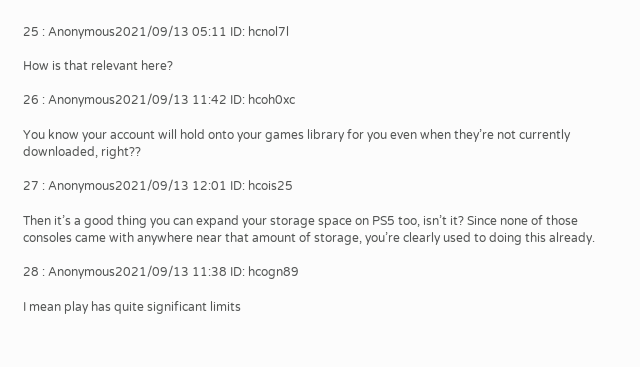25 : Anonymous2021/09/13 05:11 ID: hcnol7l

How is that relevant here?

26 : Anonymous2021/09/13 11:42 ID: hcoh0xc

You know your account will hold onto your games library for you even when they’re not currently downloaded, right??

27 : Anonymous2021/09/13 12:01 ID: hcois25

Then it’s a good thing you can expand your storage space on PS5 too, isn’t it? Since none of those consoles came with anywhere near that amount of storage, you’re clearly used to doing this already.

28 : Anonymous2021/09/13 11:38 ID: hcogn89

I mean play has quite significant limits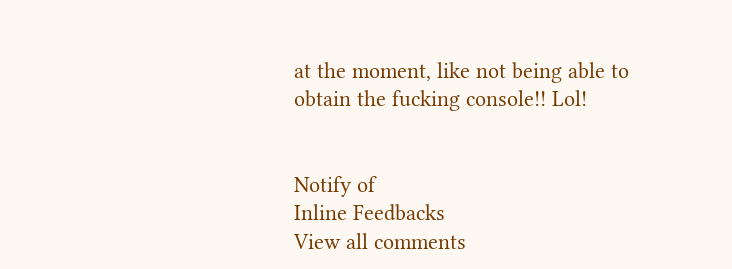at the moment, like not being able to obtain the fucking console!! Lol!


Notify of
Inline Feedbacks
View all comments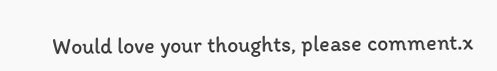Would love your thoughts, please comment.x